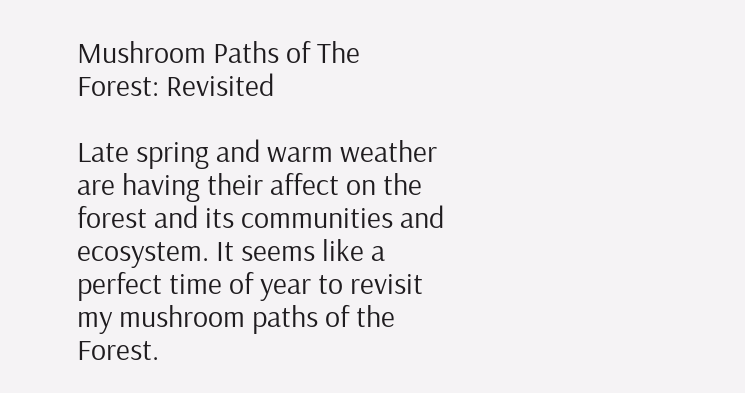Mushroom Paths of The Forest: Revisited

Late spring and warm weather are having their affect on the forest and its communities and ecosystem. It seems like a perfect time of year to revisit my mushroom paths of the Forest.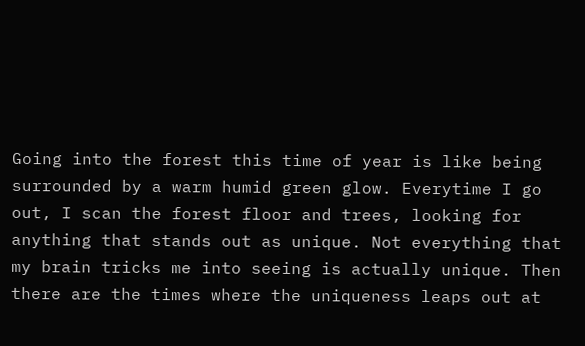Going into the forest this time of year is like being surrounded by a warm humid green glow. Everytime I go out, I scan the forest floor and trees, looking for anything that stands out as unique. Not everything that my brain tricks me into seeing is actually unique. Then there are the times where the uniqueness leaps out at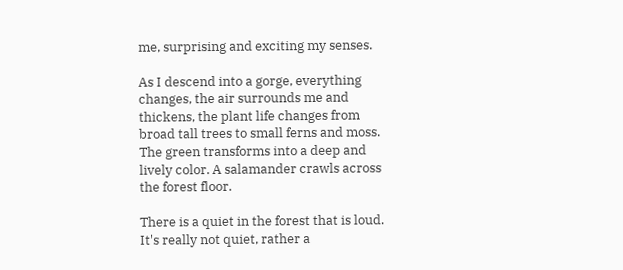me, surprising and exciting my senses.

As I descend into a gorge, everything changes, the air surrounds me and thickens, the plant life changes from broad tall trees to small ferns and moss. The green transforms into a deep and lively color. A salamander crawls across the forest floor.

There is a quiet in the forest that is loud. It's really not quiet, rather a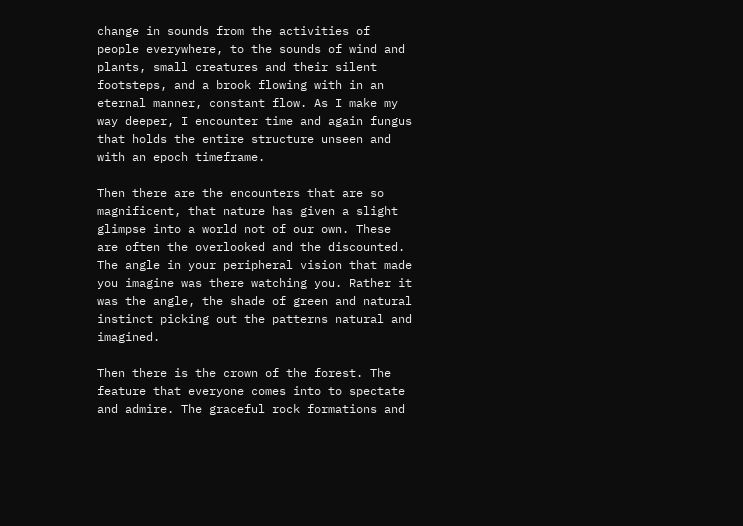change in sounds from the activities of people everywhere, to the sounds of wind and plants, small creatures and their silent footsteps, and a brook flowing with in an eternal manner, constant flow. As I make my way deeper, I encounter time and again fungus that holds the entire structure unseen and with an epoch timeframe.

Then there are the encounters that are so magnificent, that nature has given a slight glimpse into a world not of our own. These are often the overlooked and the discounted. The angle in your peripheral vision that made you imagine was there watching you. Rather it was the angle, the shade of green and natural instinct picking out the patterns natural and imagined.

Then there is the crown of the forest. The feature that everyone comes into to spectate and admire. The graceful rock formations and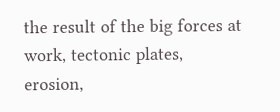the result of the big forces at work, tectonic plates, erosion,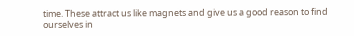time. These attract us like magnets and give us a good reason to find ourselves in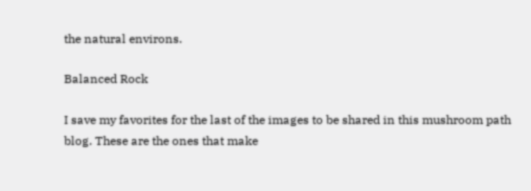the natural environs.

Balanced Rock

I save my favorites for the last of the images to be shared in this mushroom path blog. These are the ones that make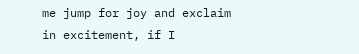me jump for joy and exclaim in excitement, if I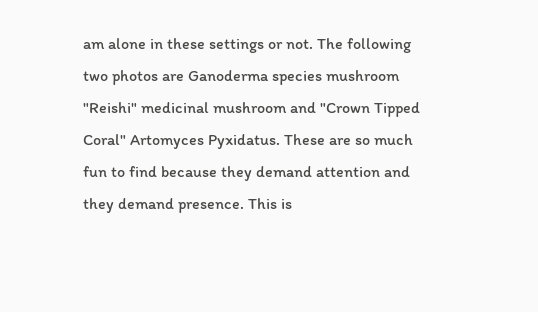am alone in these settings or not. The following two photos are Ganoderma species mushroom "Reishi" medicinal mushroom and "Crown Tipped Coral" Artomyces Pyxidatus. These are so much fun to find because they demand attention and they demand presence. This is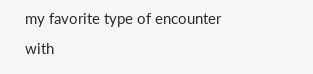my favorite type of encounter with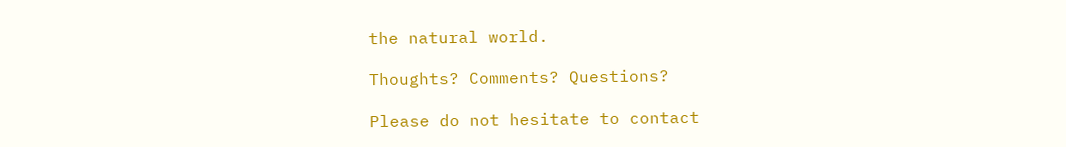the natural world.

Thoughts? Comments? Questions?

Please do not hesitate to contact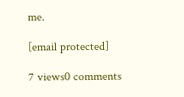me.

[email protected]

7 views0 comments